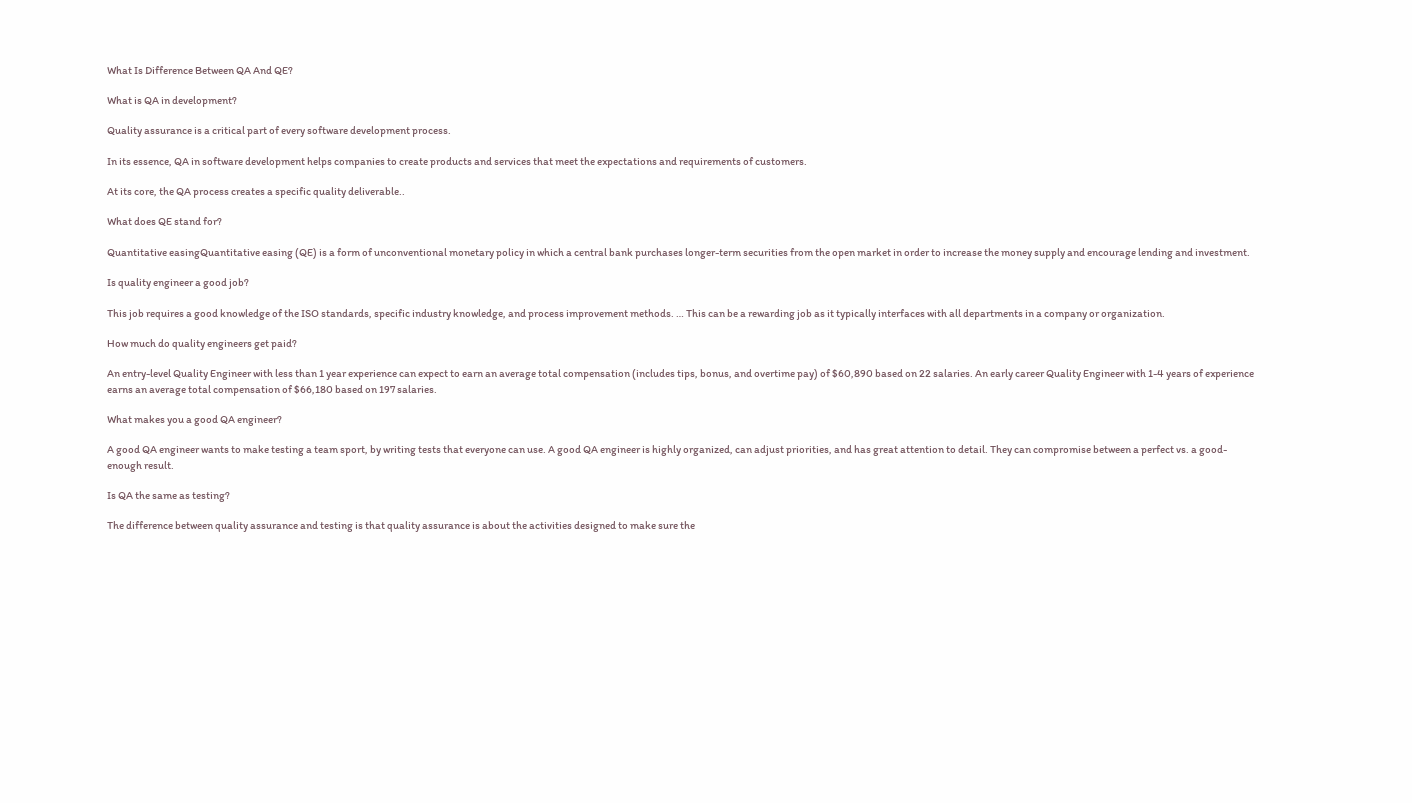What Is Difference Between QA And QE?

What is QA in development?

Quality assurance is a critical part of every software development process.

In its essence, QA in software development helps companies to create products and services that meet the expectations and requirements of customers.

At its core, the QA process creates a specific quality deliverable..

What does QE stand for?

Quantitative easingQuantitative easing (QE) is a form of unconventional monetary policy in which a central bank purchases longer-term securities from the open market in order to increase the money supply and encourage lending and investment.

Is quality engineer a good job?

This job requires a good knowledge of the ISO standards, specific industry knowledge, and process improvement methods. … This can be a rewarding job as it typically interfaces with all departments in a company or organization.

How much do quality engineers get paid?

An entry-level Quality Engineer with less than 1 year experience can expect to earn an average total compensation (includes tips, bonus, and overtime pay) of $60,890 based on 22 salaries. An early career Quality Engineer with 1-4 years of experience earns an average total compensation of $66,180 based on 197 salaries.

What makes you a good QA engineer?

A good QA engineer wants to make testing a team sport, by writing tests that everyone can use. A good QA engineer is highly organized, can adjust priorities, and has great attention to detail. They can compromise between a perfect vs. a good-enough result.

Is QA the same as testing?

The difference between quality assurance and testing is that quality assurance is about the activities designed to make sure the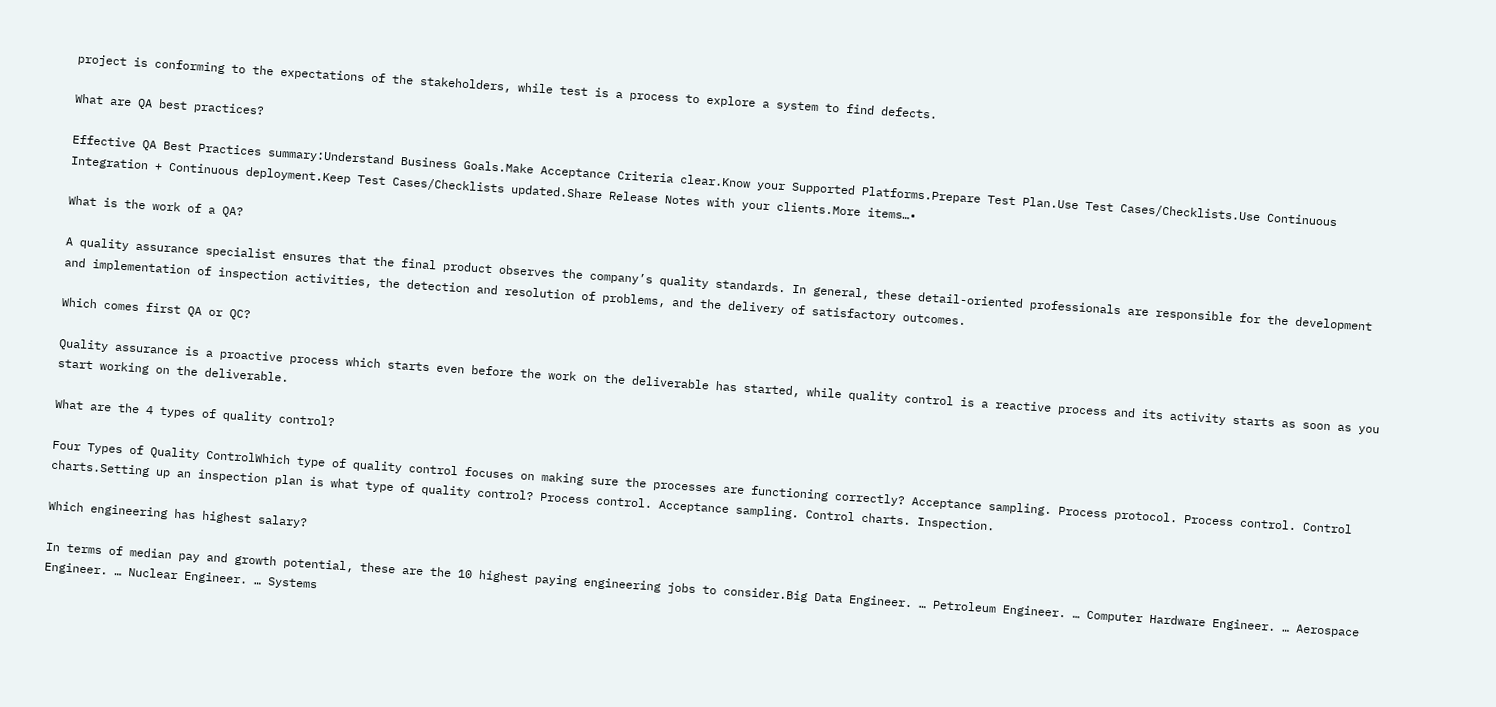project is conforming to the expectations of the stakeholders, while test is a process to explore a system to find defects.

What are QA best practices?

Effective QA Best Practices summary:Understand Business Goals.Make Acceptance Criteria clear.Know your Supported Platforms.Prepare Test Plan.Use Test Cases/Checklists.Use Continuous Integration + Continuous deployment.Keep Test Cases/Checklists updated.Share Release Notes with your clients.More items…•

What is the work of a QA?

A quality assurance specialist ensures that the final product observes the company’s quality standards. In general, these detail-oriented professionals are responsible for the development and implementation of inspection activities, the detection and resolution of problems, and the delivery of satisfactory outcomes.

Which comes first QA or QC?

Quality assurance is a proactive process which starts even before the work on the deliverable has started, while quality control is a reactive process and its activity starts as soon as you start working on the deliverable.

What are the 4 types of quality control?

Four Types of Quality ControlWhich type of quality control focuses on making sure the processes are functioning correctly? Acceptance sampling. Process protocol. Process control. Control charts.Setting up an inspection plan is what type of quality control? Process control. Acceptance sampling. Control charts. Inspection.

Which engineering has highest salary?

In terms of median pay and growth potential, these are the 10 highest paying engineering jobs to consider.Big Data Engineer. … Petroleum Engineer. … Computer Hardware Engineer. … Aerospace Engineer. … Nuclear Engineer. … Systems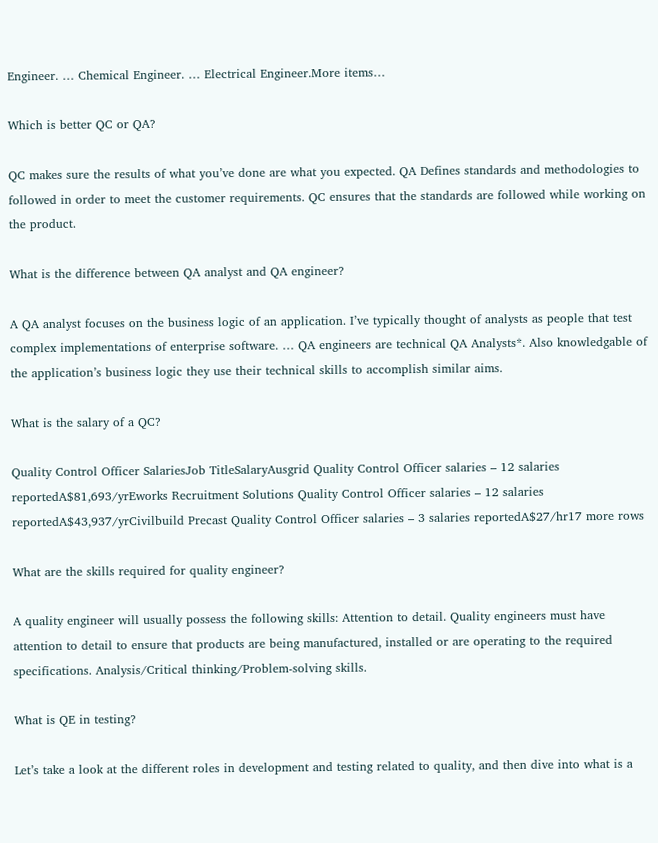Engineer. … Chemical Engineer. … Electrical Engineer.More items…

Which is better QC or QA?

QC makes sure the results of what you’ve done are what you expected. QA Defines standards and methodologies to followed in order to meet the customer requirements. QC ensures that the standards are followed while working on the product.

What is the difference between QA analyst and QA engineer?

A QA analyst focuses on the business logic of an application. I’ve typically thought of analysts as people that test complex implementations of enterprise software. … QA engineers are technical QA Analysts*. Also knowledgable of the application’s business logic they use their technical skills to accomplish similar aims.

What is the salary of a QC?

Quality Control Officer SalariesJob TitleSalaryAusgrid Quality Control Officer salaries – 12 salaries reportedA$81,693/yrEworks Recruitment Solutions Quality Control Officer salaries – 12 salaries reportedA$43,937/yrCivilbuild Precast Quality Control Officer salaries – 3 salaries reportedA$27/hr17 more rows

What are the skills required for quality engineer?

A quality engineer will usually possess the following skills: Attention to detail. Quality engineers must have attention to detail to ensure that products are being manufactured, installed or are operating to the required specifications. Analysis/Critical thinking/Problem-solving skills.

What is QE in testing?

Let’s take a look at the different roles in development and testing related to quality, and then dive into what is a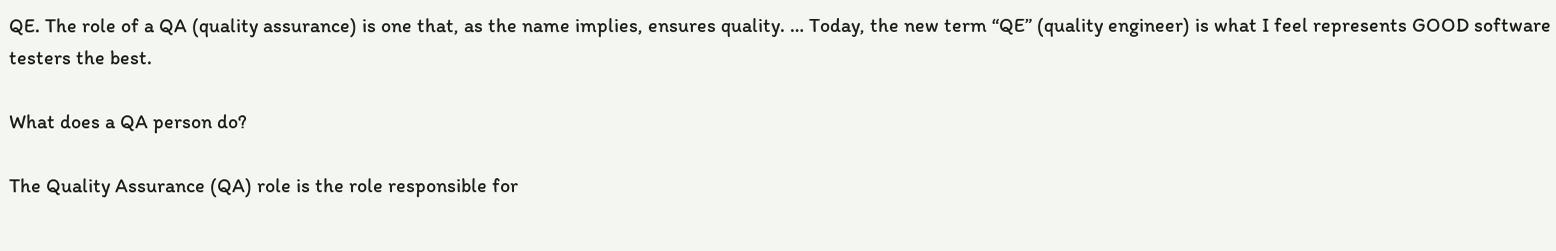QE. The role of a QA (quality assurance) is one that, as the name implies, ensures quality. … Today, the new term “QE” (quality engineer) is what I feel represents GOOD software testers the best.

What does a QA person do?

The Quality Assurance (QA) role is the role responsible for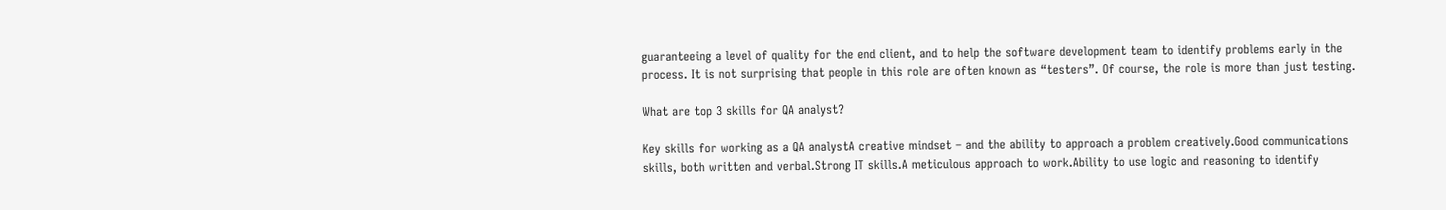guaranteeing a level of quality for the end client, and to help the software development team to identify problems early in the process. It is not surprising that people in this role are often known as “testers”. Of course, the role is more than just testing.

What are top 3 skills for QA analyst?

Key skills for working as a QA analystA creative mindset – and the ability to approach a problem creatively.Good communications skills, both written and verbal.Strong IT skills.A meticulous approach to work.Ability to use logic and reasoning to identify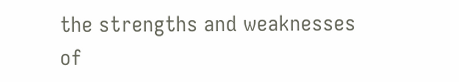the strengths and weaknesses of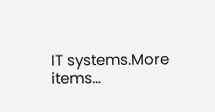IT systems.More items…